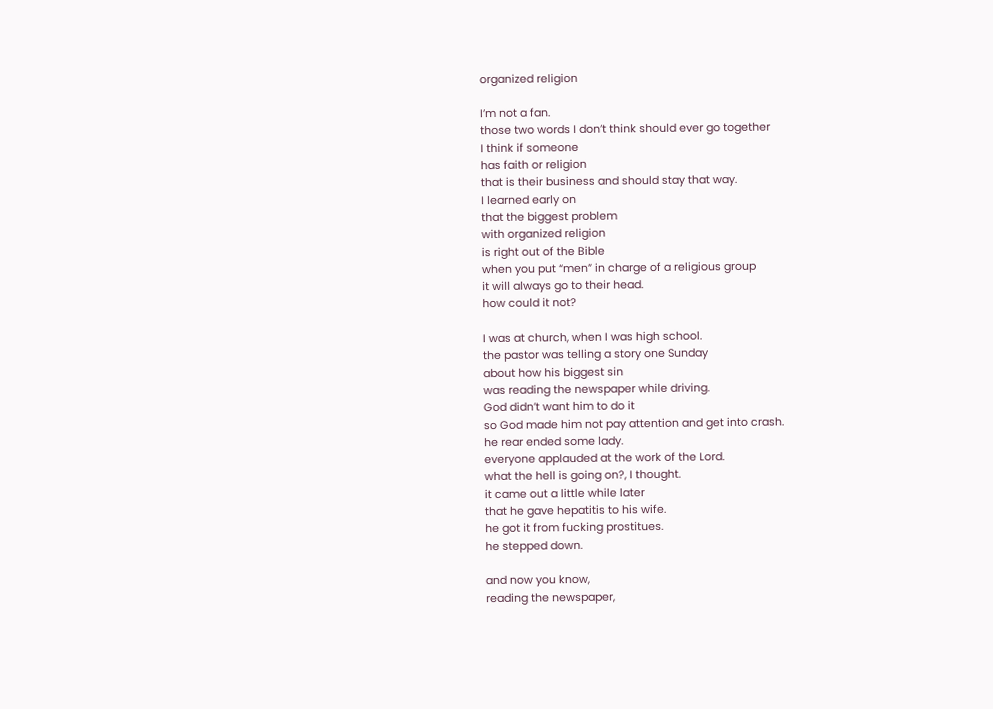organized religion

I’m not a fan.
those two words I don’t think should ever go together
I think if someone
has faith or religion
that is their business and should stay that way.
I learned early on
that the biggest problem
with organized religion
is right out of the Bible
when you put “men” in charge of a religious group
it will always go to their head.
how could it not?

I was at church, when I was high school.
the pastor was telling a story one Sunday
about how his biggest sin
was reading the newspaper while driving.
God didn’t want him to do it
so God made him not pay attention and get into crash.
he rear ended some lady.
everyone applauded at the work of the Lord.
what the hell is going on?, I thought.
it came out a little while later
that he gave hepatitis to his wife.
he got it from fucking prostitues.
he stepped down.

and now you know,
reading the newspaper,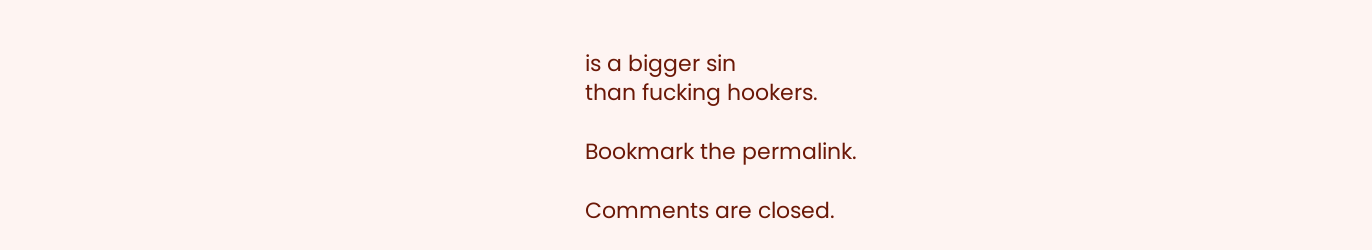is a bigger sin
than fucking hookers.

Bookmark the permalink.

Comments are closed.